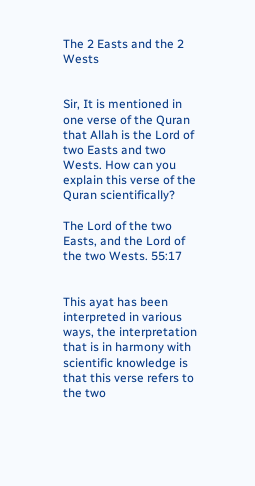The 2 Easts and the 2 Wests


Sir, It is mentioned in one verse of the Quran that Allah is the Lord of two Easts and two Wests. How can you explain this verse of the Quran scientifically?

The Lord of the two Easts, and the Lord of the two Wests. 55:17


This ayat has been interpreted in various ways, the interpretation that is in harmony with scientific knowledge is that this verse refers to the two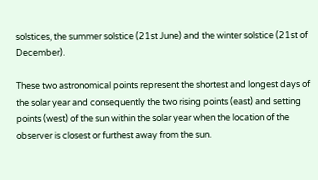solstices, the summer solstice (21st June) and the winter solstice (21st of December).

These two astronomical points represent the shortest and longest days of the solar year and consequently the two rising points (east) and setting points (west) of the sun within the solar year when the location of the observer is closest or furthest away from the sun.